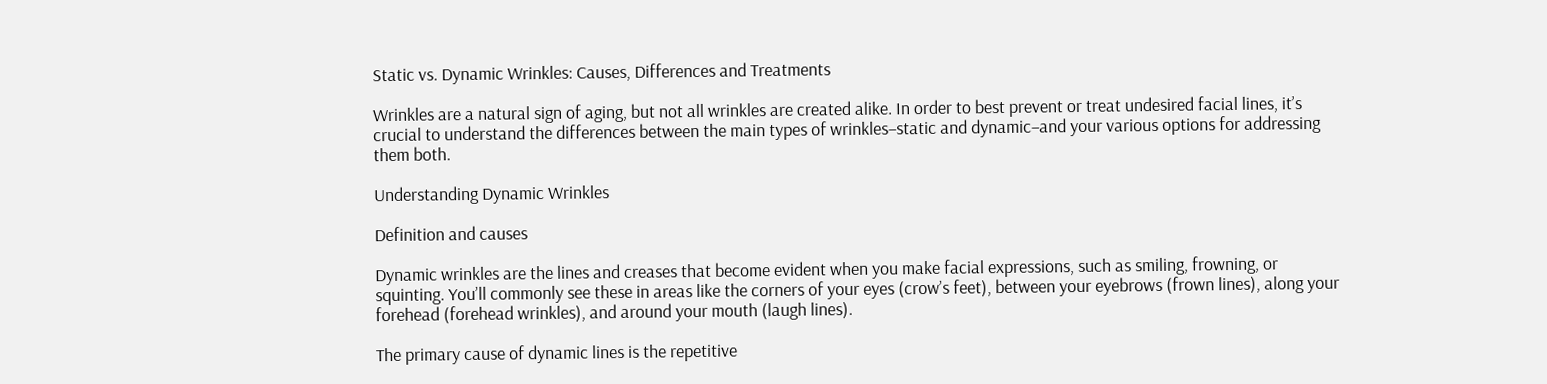Static vs. Dynamic Wrinkles: Causes, Differences and Treatments

Wrinkles are a natural sign of aging, but not all wrinkles are created alike. In order to best prevent or treat undesired facial lines, it’s crucial to understand the differences between the main types of wrinkles–static and dynamic–and your various options for addressing them both.

Understanding Dynamic Wrinkles

Definition and causes

Dynamic wrinkles are the lines and creases that become evident when you make facial expressions, such as smiling, frowning, or squinting. You’ll commonly see these in areas like the corners of your eyes (crow’s feet), between your eyebrows (frown lines), along your forehead (forehead wrinkles), and around your mouth (laugh lines).

The primary cause of dynamic lines is the repetitive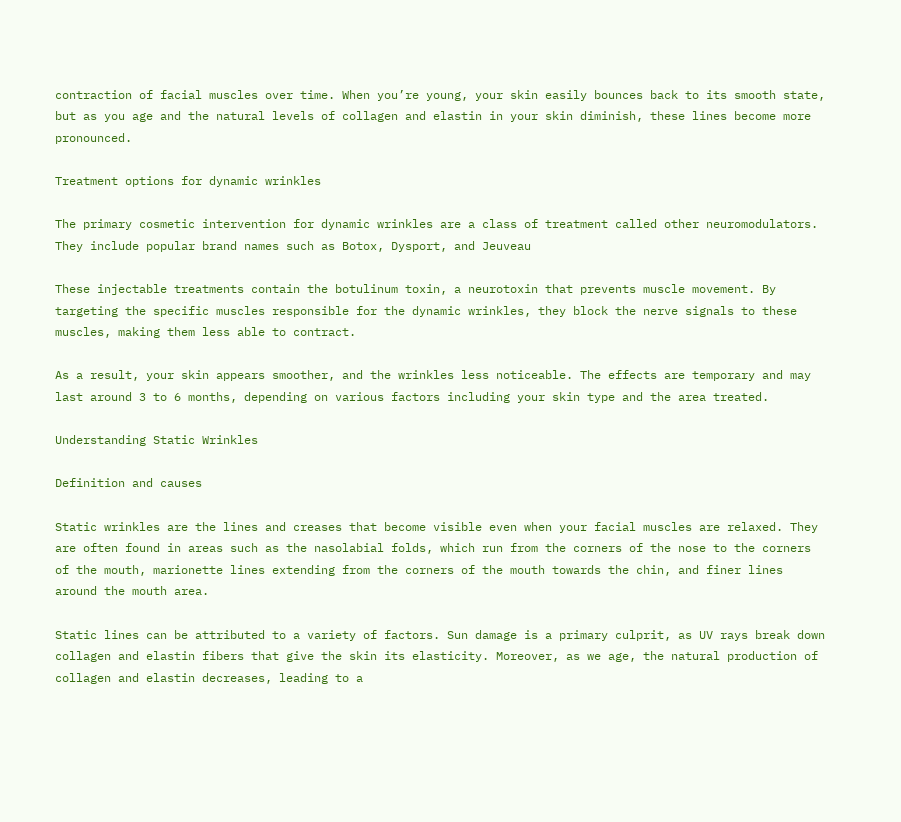contraction of facial muscles over time. When you’re young, your skin easily bounces back to its smooth state, but as you age and the natural levels of collagen and elastin in your skin diminish, these lines become more pronounced.

Treatment options for dynamic wrinkles

The primary cosmetic intervention for dynamic wrinkles are a class of treatment called other neuromodulators. They include popular brand names such as Botox, Dysport, and Jeuveau

These injectable treatments contain the botulinum toxin, a neurotoxin that prevents muscle movement. By targeting the specific muscles responsible for the dynamic wrinkles, they block the nerve signals to these muscles, making them less able to contract.

As a result, your skin appears smoother, and the wrinkles less noticeable. The effects are temporary and may last around 3 to 6 months, depending on various factors including your skin type and the area treated.

Understanding Static Wrinkles

Definition and causes

Static wrinkles are the lines and creases that become visible even when your facial muscles are relaxed. They are often found in areas such as the nasolabial folds, which run from the corners of the nose to the corners of the mouth, marionette lines extending from the corners of the mouth towards the chin, and finer lines around the mouth area.

Static lines can be attributed to a variety of factors. Sun damage is a primary culprit, as UV rays break down collagen and elastin fibers that give the skin its elasticity. Moreover, as we age, the natural production of collagen and elastin decreases, leading to a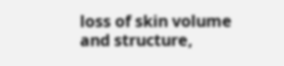loss of skin volume and structure,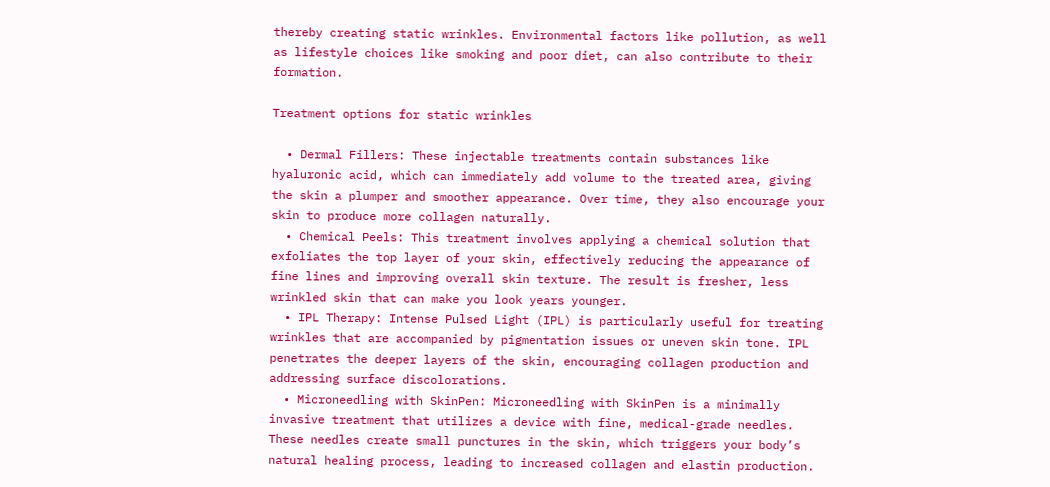thereby creating static wrinkles. Environmental factors like pollution, as well as lifestyle choices like smoking and poor diet, can also contribute to their formation.

Treatment options for static wrinkles

  • Dermal Fillers: These injectable treatments contain substances like hyaluronic acid, which can immediately add volume to the treated area, giving the skin a plumper and smoother appearance. Over time, they also encourage your skin to produce more collagen naturally.
  • Chemical Peels: This treatment involves applying a chemical solution that exfoliates the top layer of your skin, effectively reducing the appearance of fine lines and improving overall skin texture. The result is fresher, less wrinkled skin that can make you look years younger.
  • IPL Therapy: Intense Pulsed Light (IPL) is particularly useful for treating wrinkles that are accompanied by pigmentation issues or uneven skin tone. IPL penetrates the deeper layers of the skin, encouraging collagen production and addressing surface discolorations.
  • Microneedling with SkinPen: Microneedling with SkinPen is a minimally invasive treatment that utilizes a device with fine, medical-grade needles. These needles create small punctures in the skin, which triggers your body’s natural healing process, leading to increased collagen and elastin production.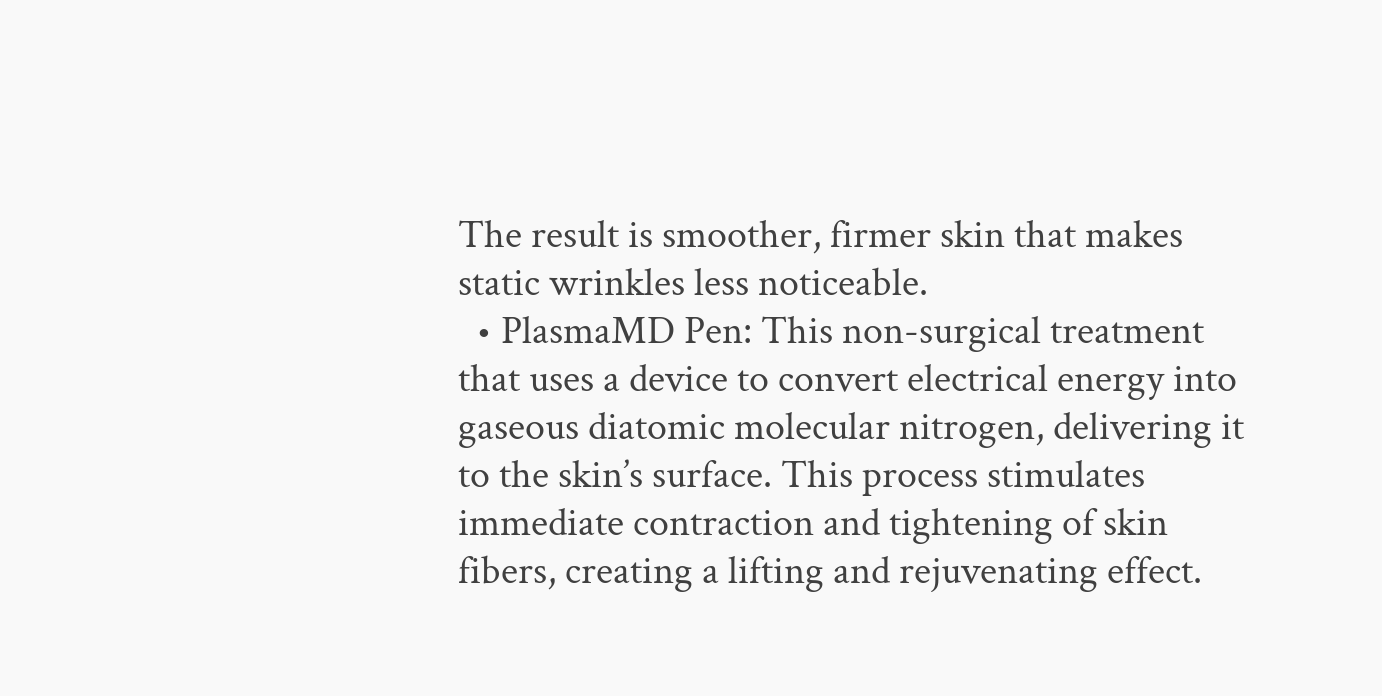The result is smoother, firmer skin that makes static wrinkles less noticeable.
  • PlasmaMD Pen: This non-surgical treatment that uses a device to convert electrical energy into gaseous diatomic molecular nitrogen, delivering it to the skin’s surface. This process stimulates immediate contraction and tightening of skin fibers, creating a lifting and rejuvenating effect.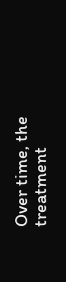Over time, the treatment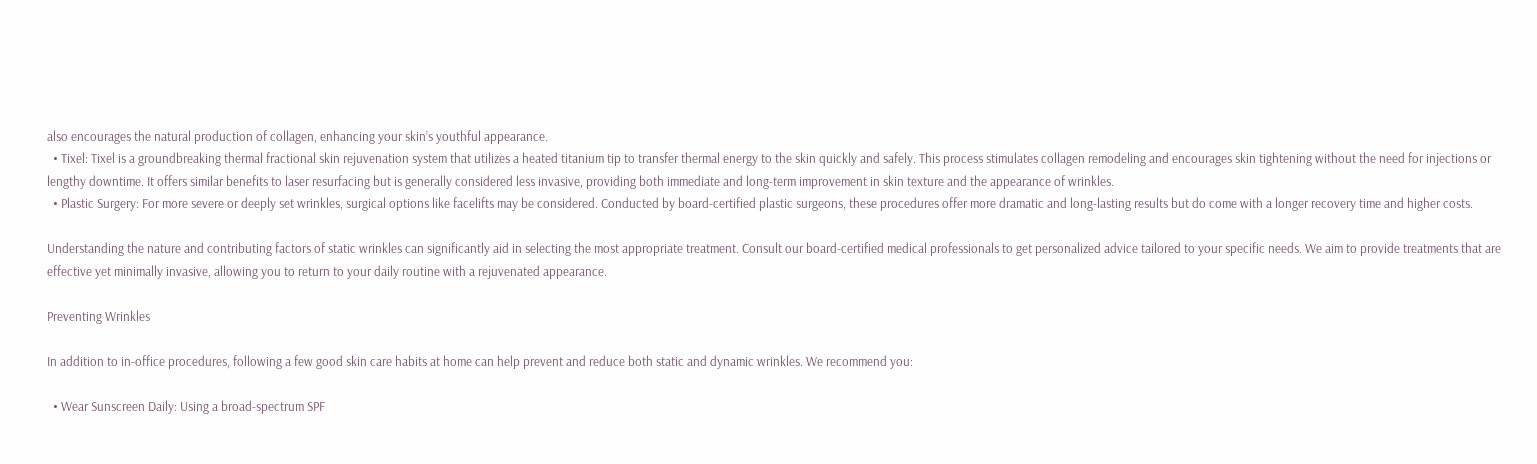also encourages the natural production of collagen, enhancing your skin’s youthful appearance.
  • Tixel: Tixel is a groundbreaking thermal fractional skin rejuvenation system that utilizes a heated titanium tip to transfer thermal energy to the skin quickly and safely. This process stimulates collagen remodeling and encourages skin tightening without the need for injections or lengthy downtime. It offers similar benefits to laser resurfacing but is generally considered less invasive, providing both immediate and long-term improvement in skin texture and the appearance of wrinkles.
  • Plastic Surgery: For more severe or deeply set wrinkles, surgical options like facelifts may be considered. Conducted by board-certified plastic surgeons, these procedures offer more dramatic and long-lasting results but do come with a longer recovery time and higher costs.

Understanding the nature and contributing factors of static wrinkles can significantly aid in selecting the most appropriate treatment. Consult our board-certified medical professionals to get personalized advice tailored to your specific needs. We aim to provide treatments that are effective yet minimally invasive, allowing you to return to your daily routine with a rejuvenated appearance.

Preventing Wrinkles

In addition to in-office procedures, following a few good skin care habits at home can help prevent and reduce both static and dynamic wrinkles. We recommend you:

  • Wear Sunscreen Daily: Using a broad-spectrum SPF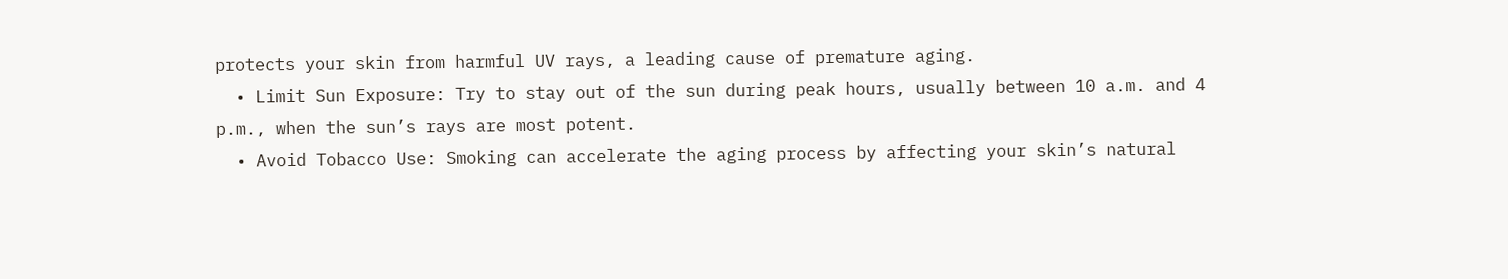protects your skin from harmful UV rays, a leading cause of premature aging.
  • Limit Sun Exposure: Try to stay out of the sun during peak hours, usually between 10 a.m. and 4 p.m., when the sun’s rays are most potent.
  • Avoid Tobacco Use: Smoking can accelerate the aging process by affecting your skin’s natural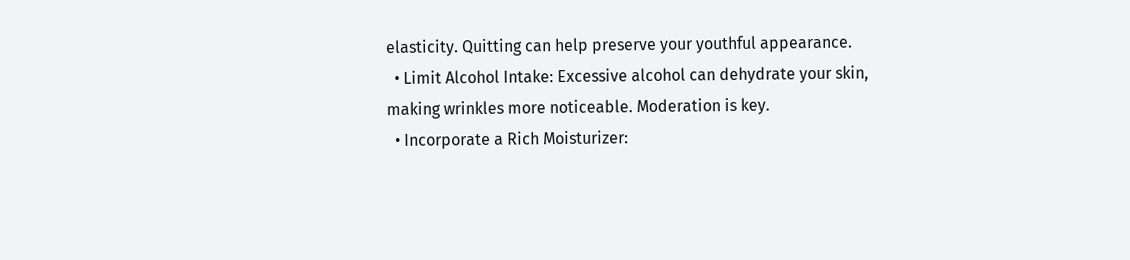elasticity. Quitting can help preserve your youthful appearance.
  • Limit Alcohol Intake: Excessive alcohol can dehydrate your skin, making wrinkles more noticeable. Moderation is key.
  • Incorporate a Rich Moisturizer: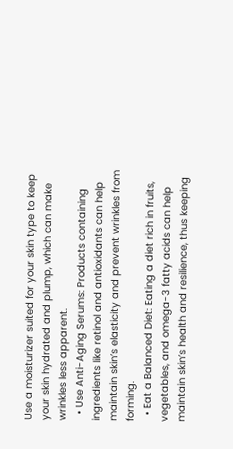Use a moisturizer suited for your skin type to keep your skin hydrated and plump, which can make wrinkles less apparent.
  • Use Anti-Aging Serums: Products containing ingredients like retinol and antioxidants can help maintain skin’s elasticity and prevent wrinkles from forming.
  • Eat a Balanced Diet: Eating a diet rich in fruits, vegetables, and omega-3 fatty acids can help maintain skin’s health and resilience, thus keeping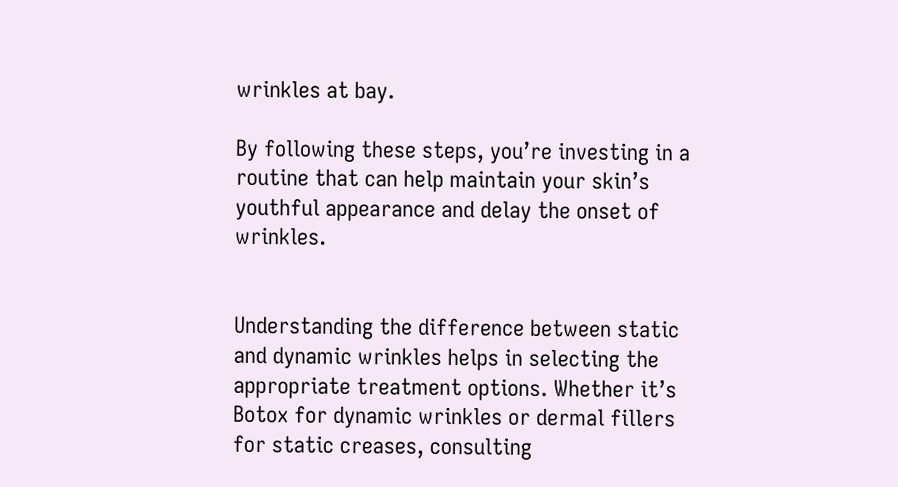wrinkles at bay.

By following these steps, you’re investing in a routine that can help maintain your skin’s youthful appearance and delay the onset of wrinkles.


Understanding the difference between static and dynamic wrinkles helps in selecting the appropriate treatment options. Whether it’s Botox for dynamic wrinkles or dermal fillers for static creases, consulting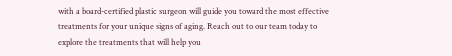with a board-certified plastic surgeon will guide you toward the most effective treatments for your unique signs of aging. Reach out to our team today to explore the treatments that will help you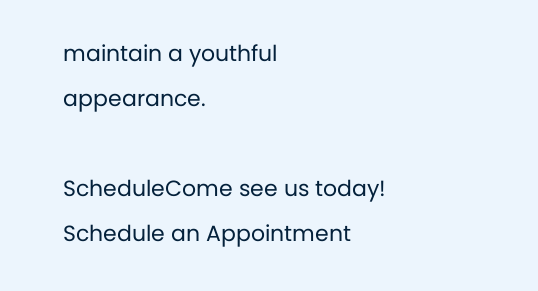maintain a youthful appearance.

ScheduleCome see us today! Schedule an Appointment